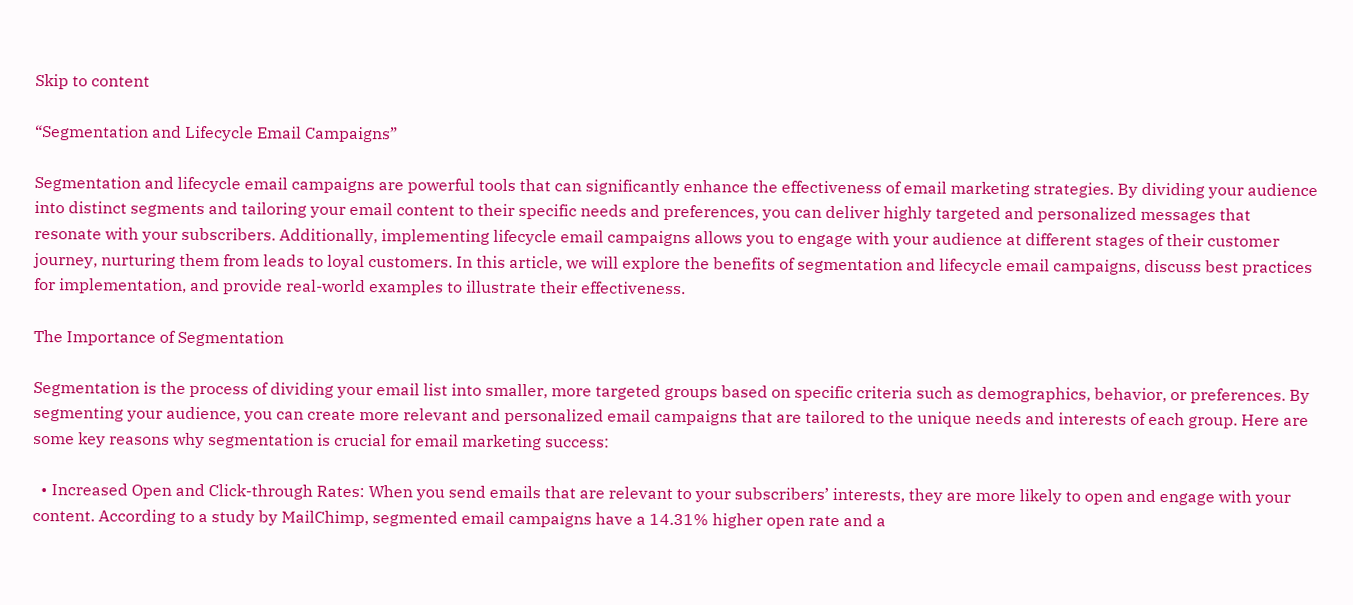Skip to content

“Segmentation and Lifecycle Email Campaigns”

Segmentation and lifecycle email campaigns are powerful tools that can significantly enhance the effectiveness of email marketing strategies. By dividing your audience into distinct segments and tailoring your email content to their specific needs and preferences, you can deliver highly targeted and personalized messages that resonate with your subscribers. Additionally, implementing lifecycle email campaigns allows you to engage with your audience at different stages of their customer journey, nurturing them from leads to loyal customers. In this article, we will explore the benefits of segmentation and lifecycle email campaigns, discuss best practices for implementation, and provide real-world examples to illustrate their effectiveness.

The Importance of Segmentation

Segmentation is the process of dividing your email list into smaller, more targeted groups based on specific criteria such as demographics, behavior, or preferences. By segmenting your audience, you can create more relevant and personalized email campaigns that are tailored to the unique needs and interests of each group. Here are some key reasons why segmentation is crucial for email marketing success:

  • Increased Open and Click-through Rates: When you send emails that are relevant to your subscribers’ interests, they are more likely to open and engage with your content. According to a study by MailChimp, segmented email campaigns have a 14.31% higher open rate and a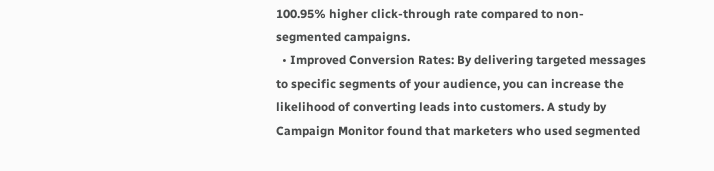100.95% higher click-through rate compared to non-segmented campaigns.
  • Improved Conversion Rates: By delivering targeted messages to specific segments of your audience, you can increase the likelihood of converting leads into customers. A study by Campaign Monitor found that marketers who used segmented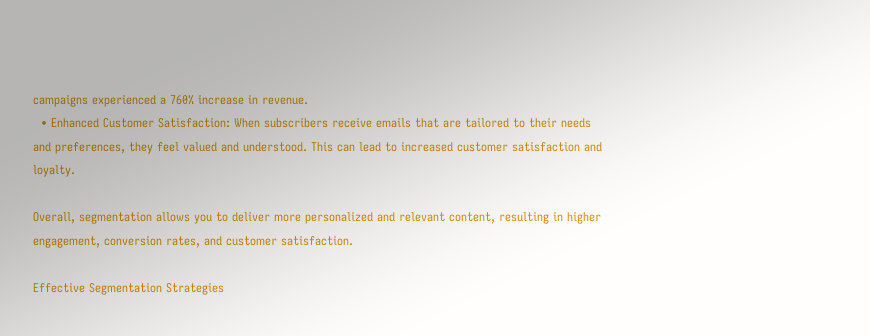campaigns experienced a 760% increase in revenue.
  • Enhanced Customer Satisfaction: When subscribers receive emails that are tailored to their needs and preferences, they feel valued and understood. This can lead to increased customer satisfaction and loyalty.

Overall, segmentation allows you to deliver more personalized and relevant content, resulting in higher engagement, conversion rates, and customer satisfaction.

Effective Segmentation Strategies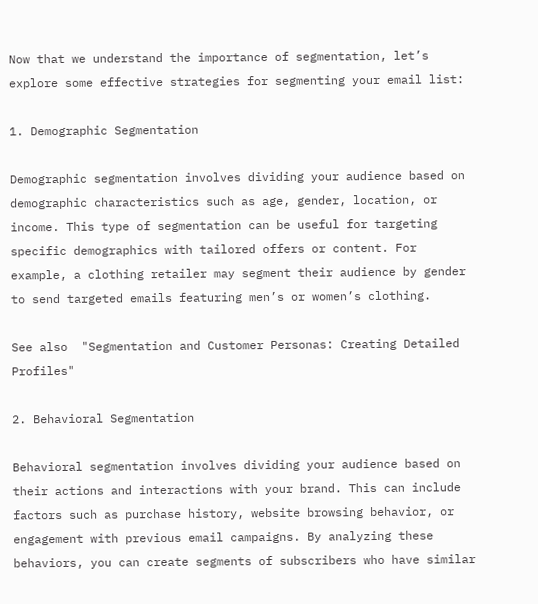Now that we understand the importance of segmentation, let’s explore some effective strategies for segmenting your email list:

1. Demographic Segmentation

Demographic segmentation involves dividing your audience based on demographic characteristics such as age, gender, location, or income. This type of segmentation can be useful for targeting specific demographics with tailored offers or content. For example, a clothing retailer may segment their audience by gender to send targeted emails featuring men’s or women’s clothing.

See also  "Segmentation and Customer Personas: Creating Detailed Profiles"

2. Behavioral Segmentation

Behavioral segmentation involves dividing your audience based on their actions and interactions with your brand. This can include factors such as purchase history, website browsing behavior, or engagement with previous email campaigns. By analyzing these behaviors, you can create segments of subscribers who have similar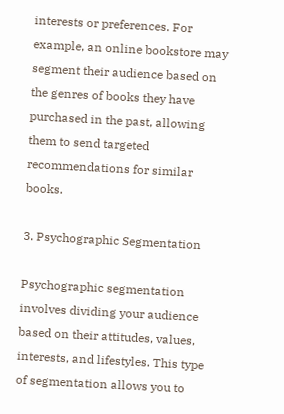interests or preferences. For example, an online bookstore may segment their audience based on the genres of books they have purchased in the past, allowing them to send targeted recommendations for similar books.

3. Psychographic Segmentation

Psychographic segmentation involves dividing your audience based on their attitudes, values, interests, and lifestyles. This type of segmentation allows you to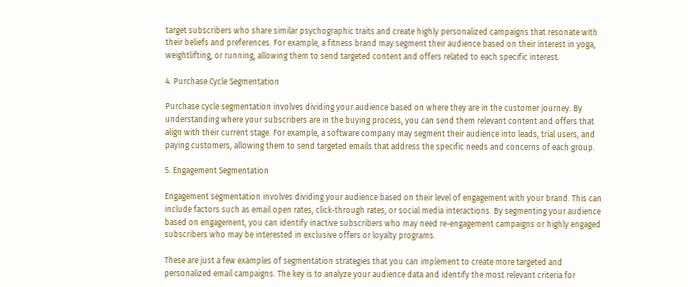target subscribers who share similar psychographic traits and create highly personalized campaigns that resonate with their beliefs and preferences. For example, a fitness brand may segment their audience based on their interest in yoga, weightlifting, or running, allowing them to send targeted content and offers related to each specific interest.

4. Purchase Cycle Segmentation

Purchase cycle segmentation involves dividing your audience based on where they are in the customer journey. By understanding where your subscribers are in the buying process, you can send them relevant content and offers that align with their current stage. For example, a software company may segment their audience into leads, trial users, and paying customers, allowing them to send targeted emails that address the specific needs and concerns of each group.

5. Engagement Segmentation

Engagement segmentation involves dividing your audience based on their level of engagement with your brand. This can include factors such as email open rates, click-through rates, or social media interactions. By segmenting your audience based on engagement, you can identify inactive subscribers who may need re-engagement campaigns or highly engaged subscribers who may be interested in exclusive offers or loyalty programs.

These are just a few examples of segmentation strategies that you can implement to create more targeted and personalized email campaigns. The key is to analyze your audience data and identify the most relevant criteria for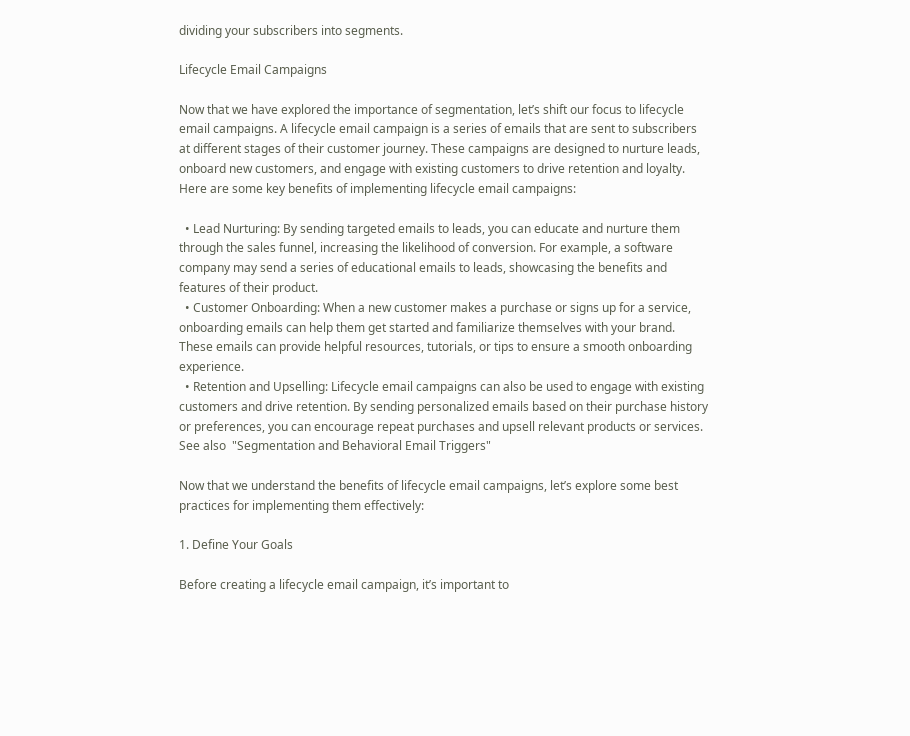dividing your subscribers into segments.

Lifecycle Email Campaigns

Now that we have explored the importance of segmentation, let’s shift our focus to lifecycle email campaigns. A lifecycle email campaign is a series of emails that are sent to subscribers at different stages of their customer journey. These campaigns are designed to nurture leads, onboard new customers, and engage with existing customers to drive retention and loyalty. Here are some key benefits of implementing lifecycle email campaigns:

  • Lead Nurturing: By sending targeted emails to leads, you can educate and nurture them through the sales funnel, increasing the likelihood of conversion. For example, a software company may send a series of educational emails to leads, showcasing the benefits and features of their product.
  • Customer Onboarding: When a new customer makes a purchase or signs up for a service, onboarding emails can help them get started and familiarize themselves with your brand. These emails can provide helpful resources, tutorials, or tips to ensure a smooth onboarding experience.
  • Retention and Upselling: Lifecycle email campaigns can also be used to engage with existing customers and drive retention. By sending personalized emails based on their purchase history or preferences, you can encourage repeat purchases and upsell relevant products or services.
See also  "Segmentation and Behavioral Email Triggers"

Now that we understand the benefits of lifecycle email campaigns, let’s explore some best practices for implementing them effectively:

1. Define Your Goals

Before creating a lifecycle email campaign, it’s important to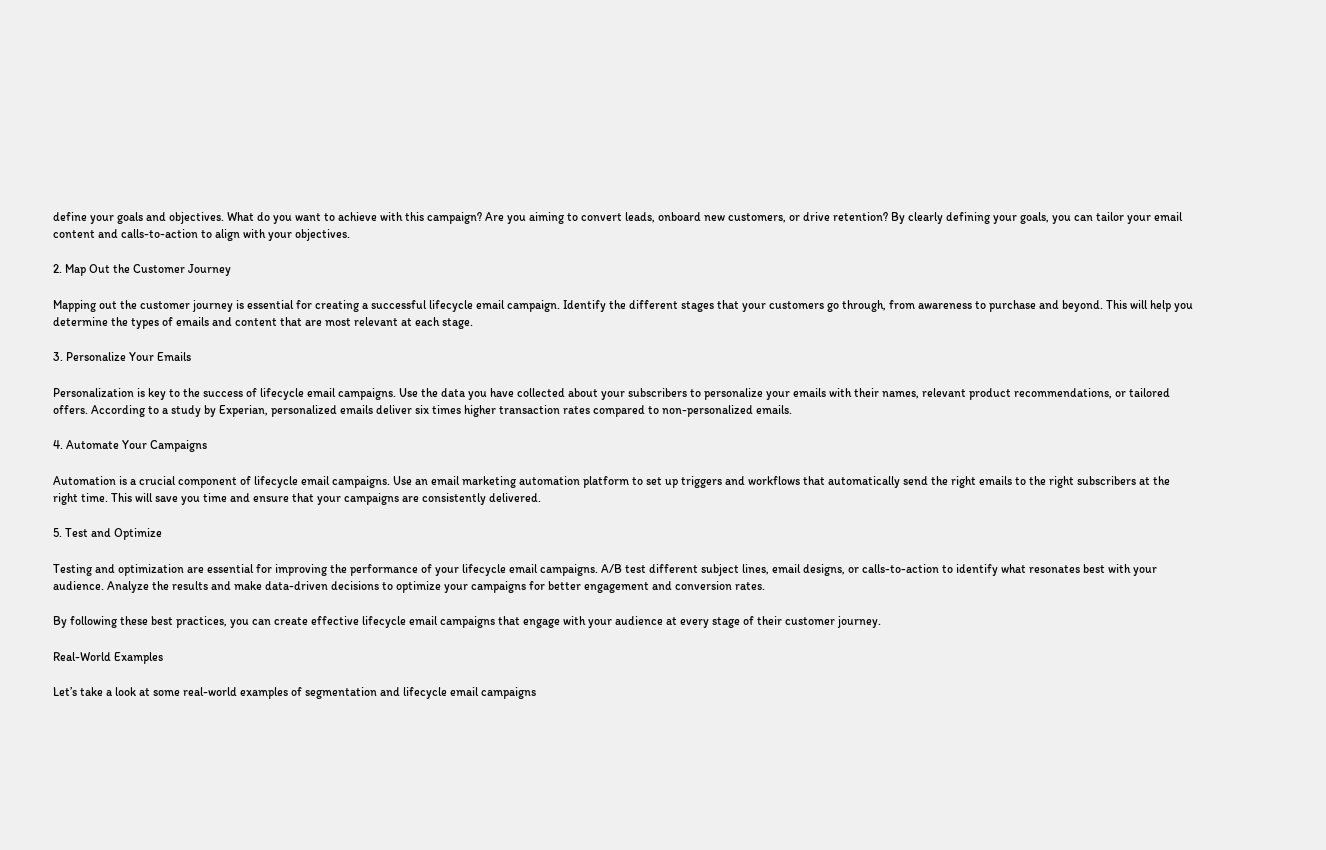define your goals and objectives. What do you want to achieve with this campaign? Are you aiming to convert leads, onboard new customers, or drive retention? By clearly defining your goals, you can tailor your email content and calls-to-action to align with your objectives.

2. Map Out the Customer Journey

Mapping out the customer journey is essential for creating a successful lifecycle email campaign. Identify the different stages that your customers go through, from awareness to purchase and beyond. This will help you determine the types of emails and content that are most relevant at each stage.

3. Personalize Your Emails

Personalization is key to the success of lifecycle email campaigns. Use the data you have collected about your subscribers to personalize your emails with their names, relevant product recommendations, or tailored offers. According to a study by Experian, personalized emails deliver six times higher transaction rates compared to non-personalized emails.

4. Automate Your Campaigns

Automation is a crucial component of lifecycle email campaigns. Use an email marketing automation platform to set up triggers and workflows that automatically send the right emails to the right subscribers at the right time. This will save you time and ensure that your campaigns are consistently delivered.

5. Test and Optimize

Testing and optimization are essential for improving the performance of your lifecycle email campaigns. A/B test different subject lines, email designs, or calls-to-action to identify what resonates best with your audience. Analyze the results and make data-driven decisions to optimize your campaigns for better engagement and conversion rates.

By following these best practices, you can create effective lifecycle email campaigns that engage with your audience at every stage of their customer journey.

Real-World Examples

Let’s take a look at some real-world examples of segmentation and lifecycle email campaigns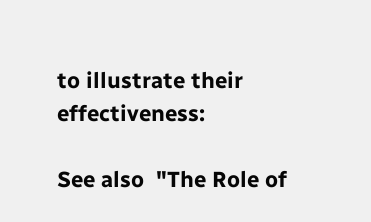to illustrate their effectiveness:

See also  "The Role of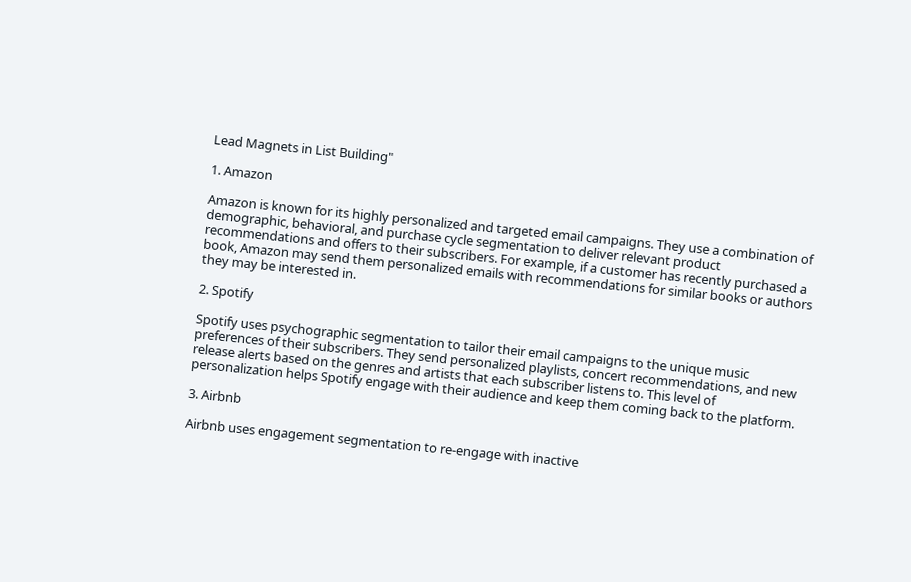Lead Magnets in List Building"

1. Amazon

Amazon is known for its highly personalized and targeted email campaigns. They use a combination of demographic, behavioral, and purchase cycle segmentation to deliver relevant product recommendations and offers to their subscribers. For example, if a customer has recently purchased a book, Amazon may send them personalized emails with recommendations for similar books or authors they may be interested in.

2. Spotify

Spotify uses psychographic segmentation to tailor their email campaigns to the unique music preferences of their subscribers. They send personalized playlists, concert recommendations, and new release alerts based on the genres and artists that each subscriber listens to. This level of personalization helps Spotify engage with their audience and keep them coming back to the platform.

3. Airbnb

Airbnb uses engagement segmentation to re-engage with inactive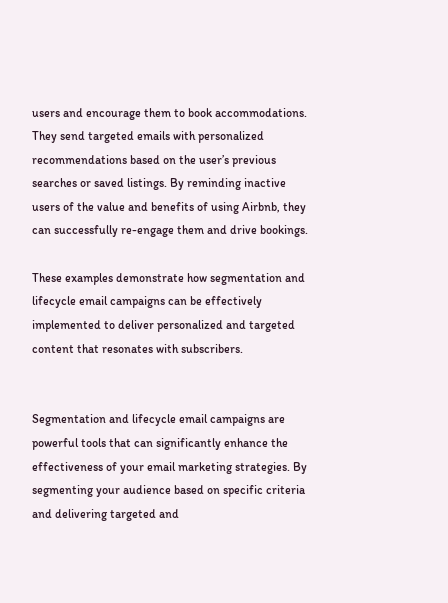users and encourage them to book accommodations. They send targeted emails with personalized recommendations based on the user’s previous searches or saved listings. By reminding inactive users of the value and benefits of using Airbnb, they can successfully re-engage them and drive bookings.

These examples demonstrate how segmentation and lifecycle email campaigns can be effectively implemented to deliver personalized and targeted content that resonates with subscribers.


Segmentation and lifecycle email campaigns are powerful tools that can significantly enhance the effectiveness of your email marketing strategies. By segmenting your audience based on specific criteria and delivering targeted and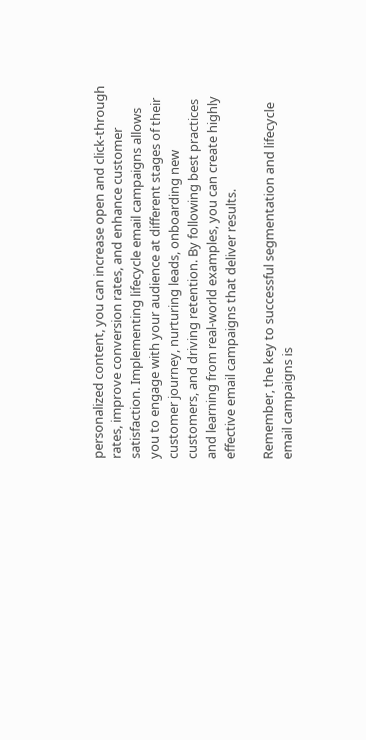personalized content, you can increase open and click-through rates, improve conversion rates, and enhance customer satisfaction. Implementing lifecycle email campaigns allows you to engage with your audience at different stages of their customer journey, nurturing leads, onboarding new customers, and driving retention. By following best practices and learning from real-world examples, you can create highly effective email campaigns that deliver results.

Remember, the key to successful segmentation and lifecycle email campaigns is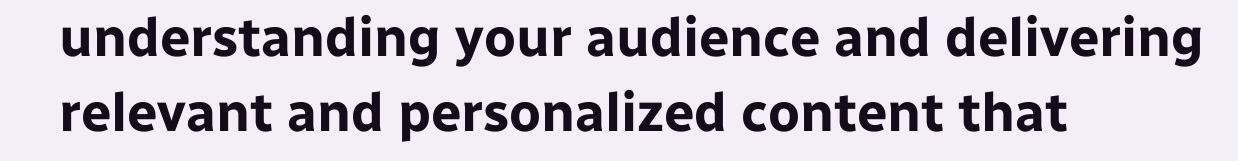understanding your audience and delivering relevant and personalized content that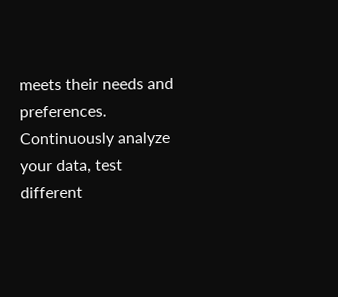meets their needs and preferences. Continuously analyze your data, test different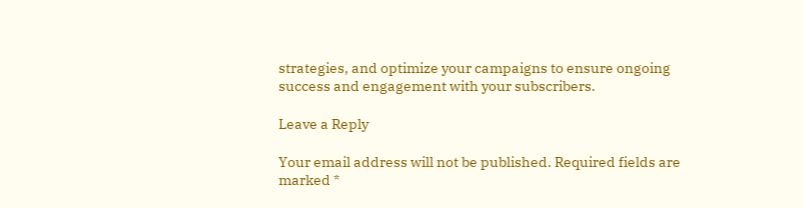strategies, and optimize your campaigns to ensure ongoing success and engagement with your subscribers.

Leave a Reply

Your email address will not be published. Required fields are marked *